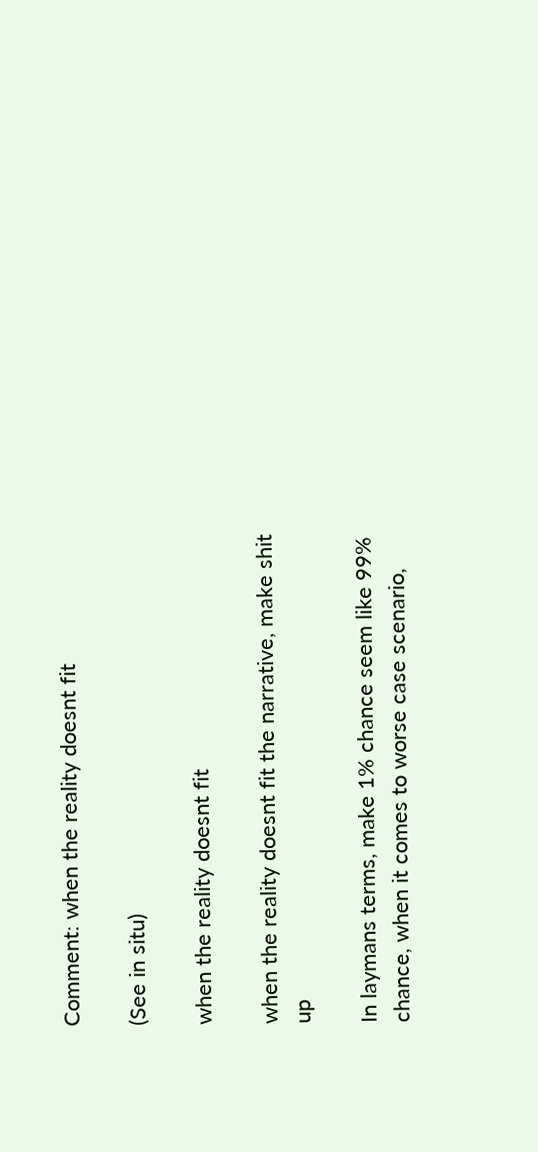Comment: when the reality doesnt fit

(See in situ)

when the reality doesnt fit

when the reality doesnt fit the narrative, make shit up

In laymans terms, make 1% chance seem like 99% chance, when it comes to worse case scenario,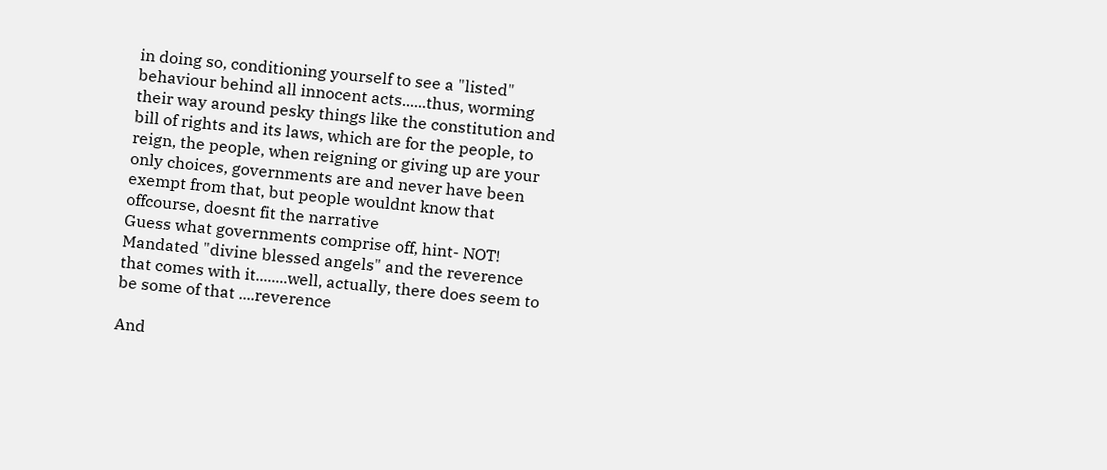in doing so, conditioning yourself to see a "listed" behaviour behind all innocent acts......thus, worming their way around pesky things like the constitution and bill of rights and its laws, which are for the people, to reign, the people, when reigning or giving up are your only choices, governments are and never have been exempt from that, but people wouldnt know that offcourse, doesnt fit the narrative
Guess what governments comprise off, hint- NOT! Mandated "divine blessed angels" and the reverence that comes with it........well, actually, there does seem to be some of that ....reverence

And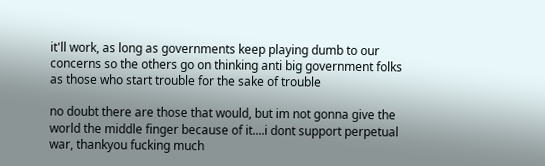it'll work, as long as governments keep playing dumb to our concerns so the others go on thinking anti big government folks as those who start trouble for the sake of trouble

no doubt there are those that would, but im not gonna give the world the middle finger because of it....i dont support perpetual war, thankyou fucking much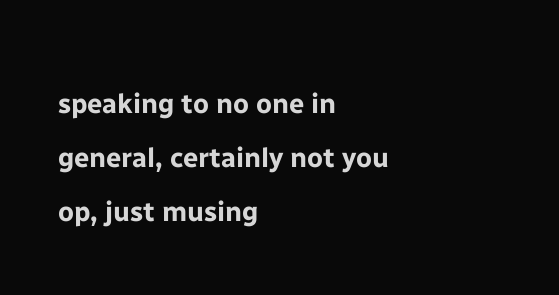speaking to no one in general, certainly not you op, just musing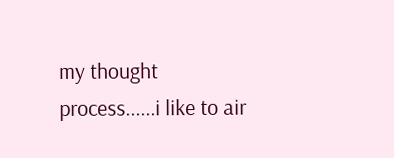my thought process......i like to air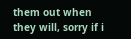them out when they will, sorry if i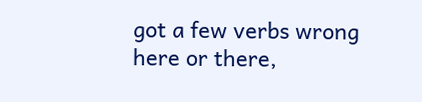got a few verbs wrong here or there,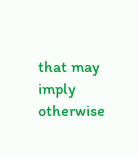that may imply otherwise